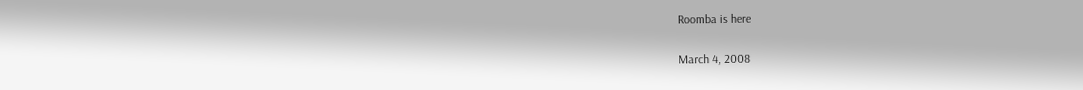Roomba is here

March 4, 2008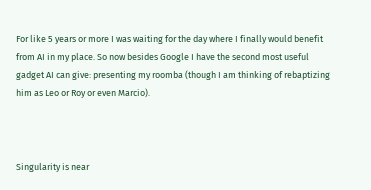For like 5 years or more I was waiting for the day where I finally would benefit from AI in my place. So now besides Google I have the second most useful gadget AI can give: presenting my roomba (though I am thinking of rebaptizing him as Leo or Roy or even Marcio).



Singularity is near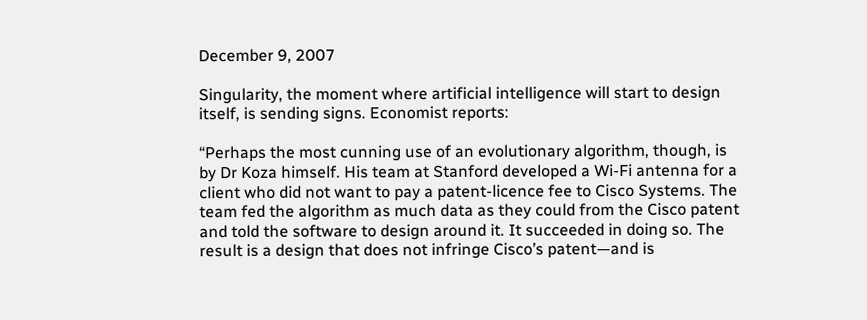December 9, 2007

Singularity, the moment where artificial intelligence will start to design itself, is sending signs. Economist reports:

“Perhaps the most cunning use of an evolutionary algorithm, though, is by Dr Koza himself. His team at Stanford developed a Wi-Fi antenna for a client who did not want to pay a patent-licence fee to Cisco Systems. The team fed the algorithm as much data as they could from the Cisco patent and told the software to design around it. It succeeded in doing so. The result is a design that does not infringe Cisco’s patent—and is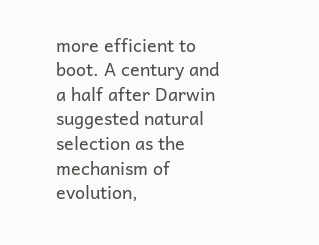more efficient to boot. A century and a half after Darwin suggested natural selection as the mechanism of evolution,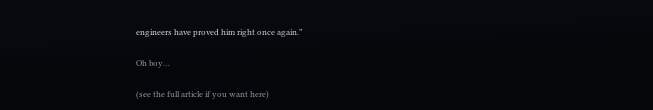engineers have proved him right once again.”

Oh boy…

(see the full article if you want here)